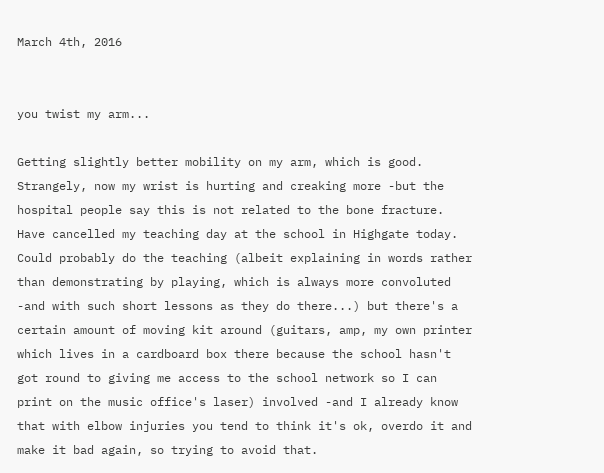March 4th, 2016


you twist my arm...

Getting slightly better mobility on my arm, which is good. Strangely, now my wrist is hurting and creaking more -but the hospital people say this is not related to the bone fracture. Have cancelled my teaching day at the school in Highgate today. Could probably do the teaching (albeit explaining in words rather than demonstrating by playing, which is always more convoluted -and with such short lessons as they do there...) but there's a certain amount of moving kit around (guitars, amp, my own printer which lives in a cardboard box there because the school hasn't got round to giving me access to the school network so I can print on the music office's laser) involved -and I already know that with elbow injuries you tend to think it's ok, overdo it and make it bad again, so trying to avoid that.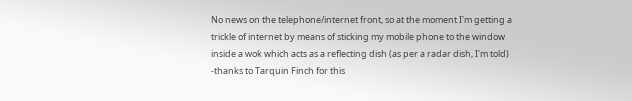No news on the telephone/internet front, so at the moment I'm getting a trickle of internet by means of sticking my mobile phone to the window inside a wok which acts as a reflecting dish (as per a radar dish, I'm told) -thanks to Tarquin Finch for this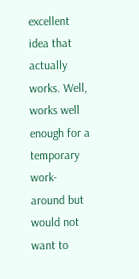excellent idea that actually works. Well, works well enough for a temporary work-around but would not want to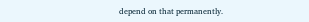depend on that permanently.